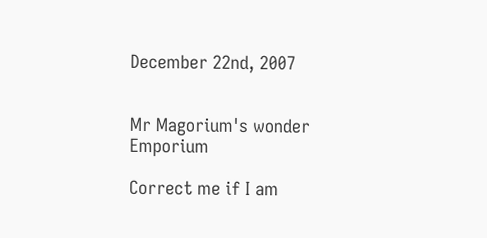December 22nd, 2007


Mr Magorium's wonder Emporium

Correct me if I am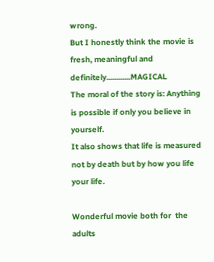wrong.
But I honestly think the movie is fresh, meaningful and definitely............MAGICAL
The moral of the story is: Anything is possible if only you believe in yourself.
It also shows that life is measured not by death but by how you life your life.

Wonderful movie both for  the adults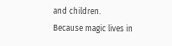and children.
Because magic lives in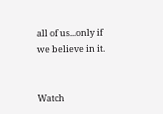all of us...only if we believe in it.


Watch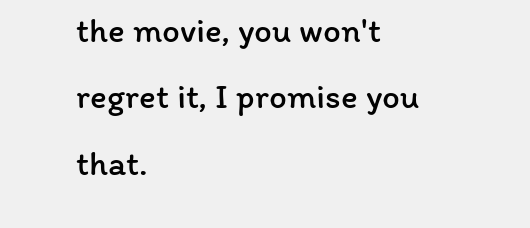the movie, you won't regret it, I promise you that.